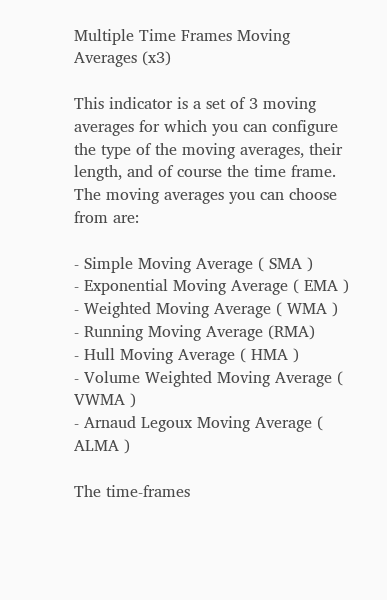Multiple Time Frames Moving Averages (x3)

This indicator is a set of 3 moving averages for which you can configure the type of the moving averages, their length, and of course the time frame. The moving averages you can choose from are:

- Simple Moving Average ( SMA )
- Exponential Moving Average ( EMA )
- Weighted Moving Average ( WMA )
- Running Moving Average (RMA)
- Hull Moving Average ( HMA )
- Volume Weighted Moving Average ( VWMA )
- Arnaud Legoux Moving Average ( ALMA )

The time-frames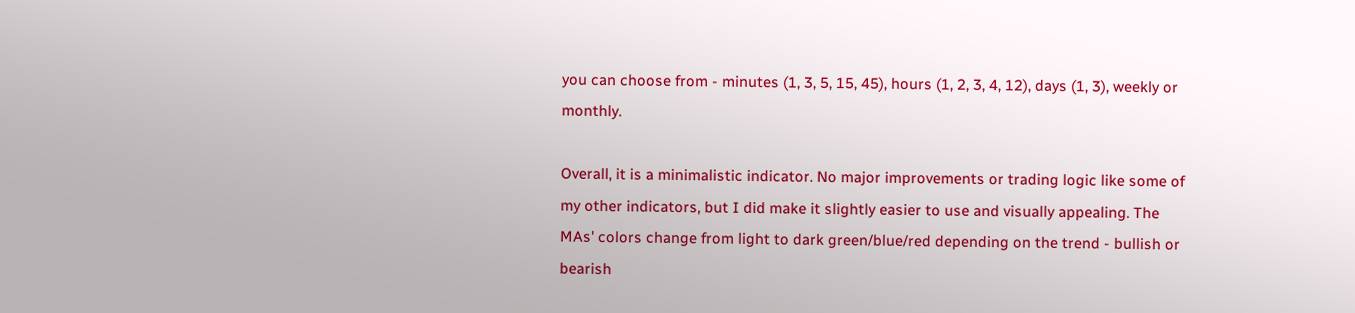you can choose from - minutes (1, 3, 5, 15, 45), hours (1, 2, 3, 4, 12), days (1, 3), weekly or monthly.

Overall, it is a minimalistic indicator. No major improvements or trading logic like some of my other indicators, but I did make it slightly easier to use and visually appealing. The MAs' colors change from light to dark green/blue/red depending on the trend - bullish or bearish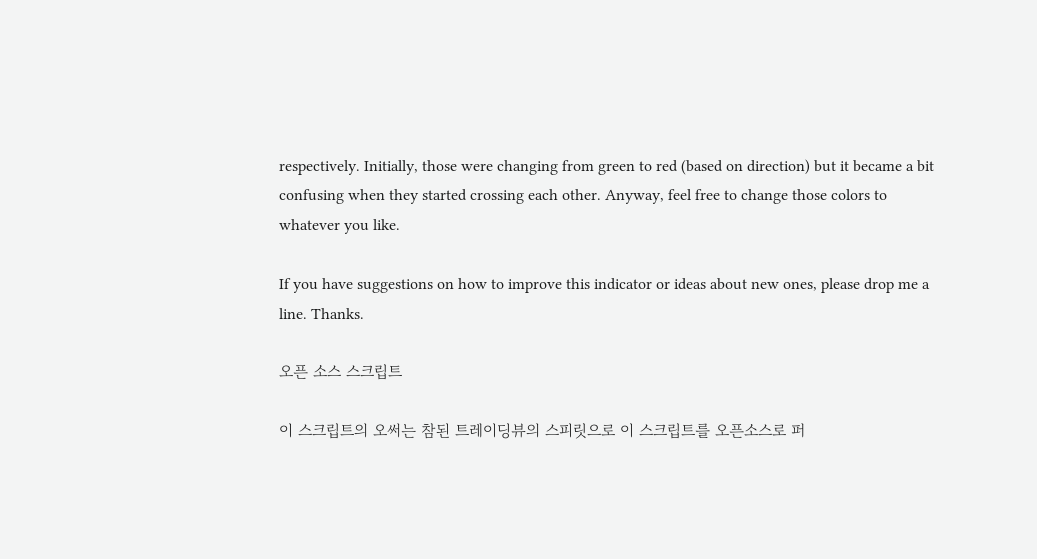respectively. Initially, those were changing from green to red (based on direction) but it became a bit confusing when they started crossing each other. Anyway, feel free to change those colors to whatever you like.

If you have suggestions on how to improve this indicator or ideas about new ones, please drop me a line. Thanks.

오픈 소스 스크립트

이 스크립트의 오써는 참된 트레이딩뷰의 스피릿으로 이 스크립트를 오픈소스로 퍼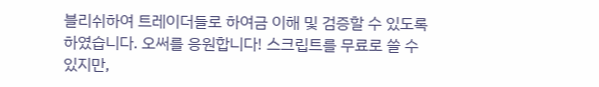블리쉬하여 트레이더들로 하여금 이해 및 검증할 수 있도록 하였습니다. 오써를 응원합니다! 스크립트를 무료로 쓸 수 있지만,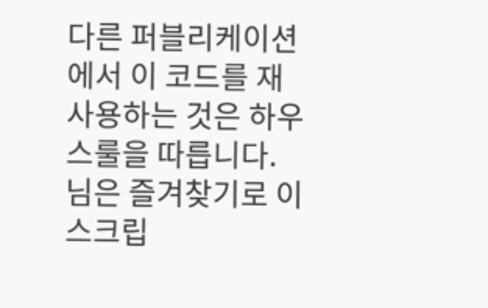다른 퍼블리케이션에서 이 코드를 재사용하는 것은 하우스룰을 따릅니다. 님은 즐겨찾기로 이 스크립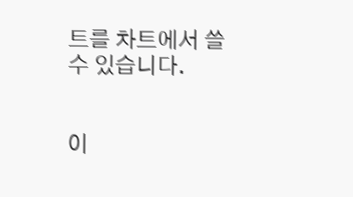트를 차트에서 쓸 수 있습니다.


이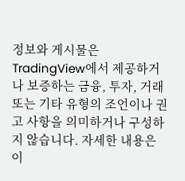정보와 게시물은 TradingView에서 제공하거나 보증하는 금융, 투자, 거래 또는 기타 유형의 조언이나 권고 사항을 의미하거나 구성하지 않습니다. 자세한 내용은 이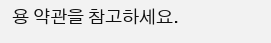용 약관을 참고하세요.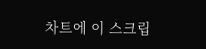차트에 이 스크립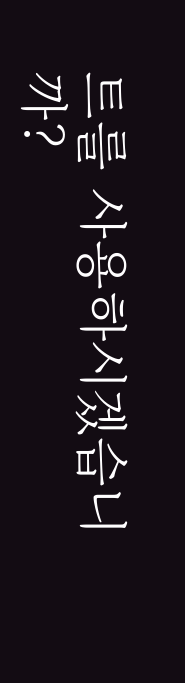트를 사용하시겠습니까?